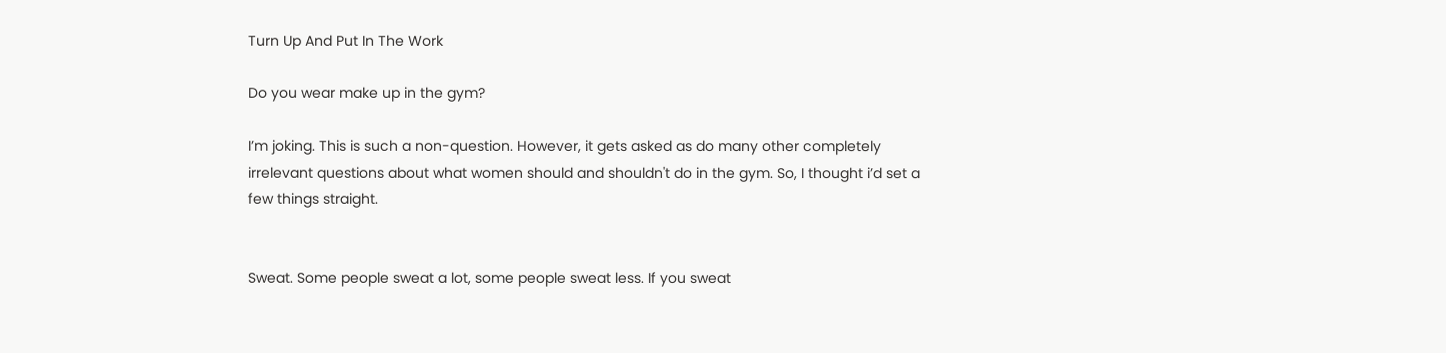Turn Up And Put In The Work

Do you wear make up in the gym?

I’m joking. This is such a non-question. However, it gets asked as do many other completely irrelevant questions about what women should and shouldn't do in the gym. So, I thought i’d set a few things straight.


Sweat. Some people sweat a lot, some people sweat less. If you sweat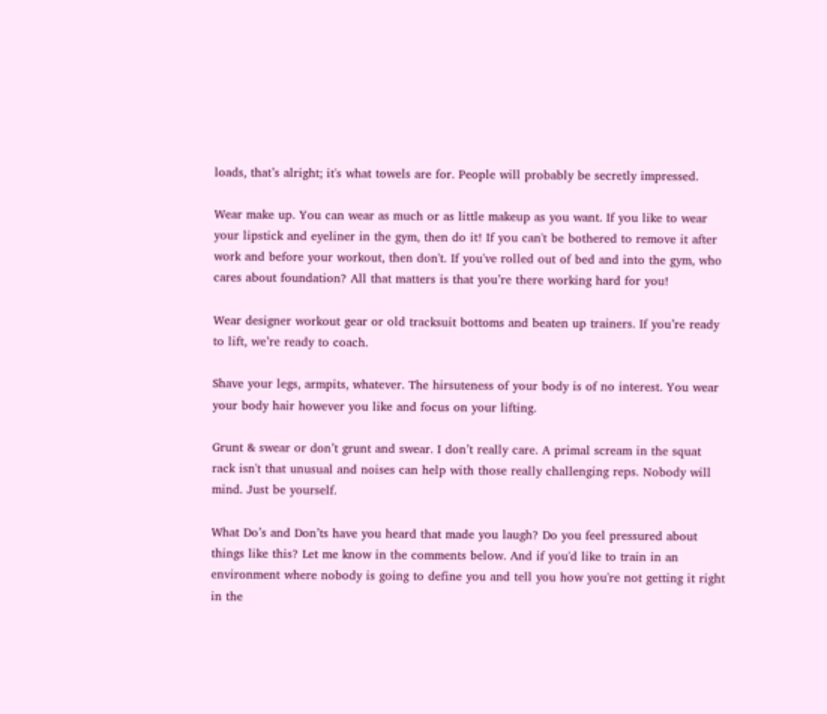loads, that’s alright; it's what towels are for. People will probably be secretly impressed.

Wear make up. You can wear as much or as little makeup as you want. If you like to wear your lipstick and eyeliner in the gym, then do it! If you can't be bothered to remove it after work and before your workout, then don't. If you've rolled out of bed and into the gym, who cares about foundation? All that matters is that you’re there working hard for you!

Wear designer workout gear or old tracksuit bottoms and beaten up trainers. If you’re ready to lift, we’re ready to coach.

Shave your legs, armpits, whatever. The hirsuteness of your body is of no interest. You wear your body hair however you like and focus on your lifting.

Grunt & swear or don’t grunt and swear. I don’t really care. A primal scream in the squat rack isn't that unusual and noises can help with those really challenging reps. Nobody will mind. Just be yourself.

What Do’s and Don’ts have you heard that made you laugh? Do you feel pressured about things like this? Let me know in the comments below. And if you'd like to train in an environment where nobody is going to define you and tell you how you're not getting it right in the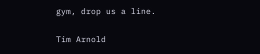gym, drop us a line.

Tim Arnold